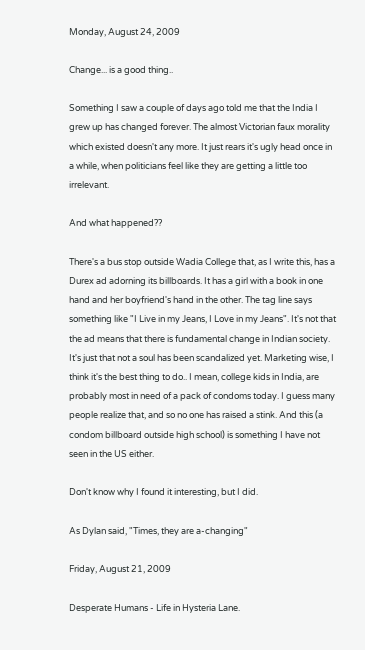Monday, August 24, 2009

Change... is a good thing..

Something I saw a couple of days ago told me that the India I grew up has changed forever. The almost Victorian faux morality which existed doesn't any more. It just rears it's ugly head once in a while, when politicians feel like they are getting a little too irrelevant.

And what happened??

There's a bus stop outside Wadia College that, as I write this, has a Durex ad adorning its billboards. It has a girl with a book in one hand and her boyfriend's hand in the other. The tag line says something like "I Live in my Jeans, I Love in my Jeans". It's not that the ad means that there is fundamental change in Indian society. It's just that not a soul has been scandalized yet. Marketing wise, I think it's the best thing to do.. I mean, college kids in India, are probably most in need of a pack of condoms today. I guess many people realize that, and so no one has raised a stink. And this (a condom billboard outside high school) is something I have not seen in the US either.

Don't know why I found it interesting, but I did.

As Dylan said, "Times, they are a-changing"

Friday, August 21, 2009

Desperate Humans - Life in Hysteria Lane.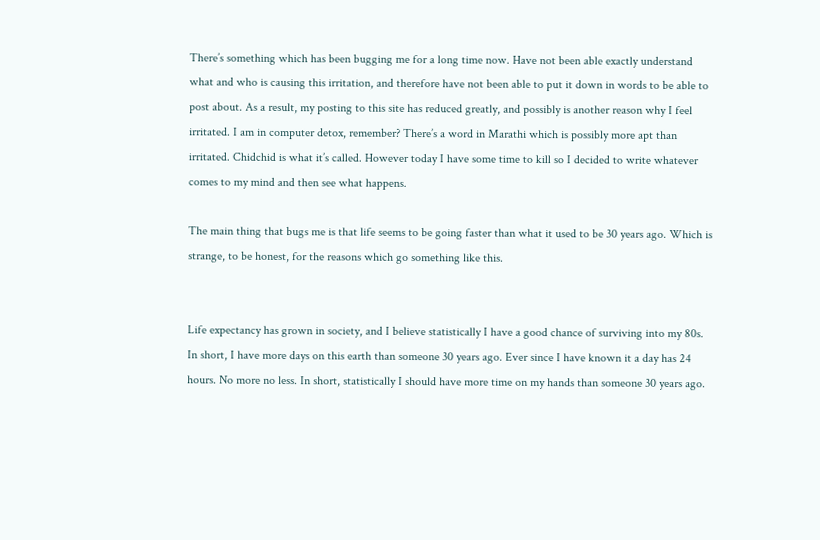There’s something which has been bugging me for a long time now. Have not been able exactly understand what and who is causing this irritation, and therefore have not been able to put it down in words to be able to post about. As a result, my posting to this site has reduced greatly, and possibly is another reason why I feel irritated. I am in computer detox, remember? There’s a word in Marathi which is possibly more apt than irritated. Chidchid is what it’s called. However today I have some time to kill so I decided to write whatever comes to my mind and then see what happens.

The main thing that bugs me is that life seems to be going faster than what it used to be 30 years ago. Which is strange, to be honest, for the reasons which go something like this.


Life expectancy has grown in society, and I believe statistically I have a good chance of surviving into my 80s. In short, I have more days on this earth than someone 30 years ago. Ever since I have known it a day has 24 hours. No more no less. In short, statistically I should have more time on my hands than someone 30 years ago.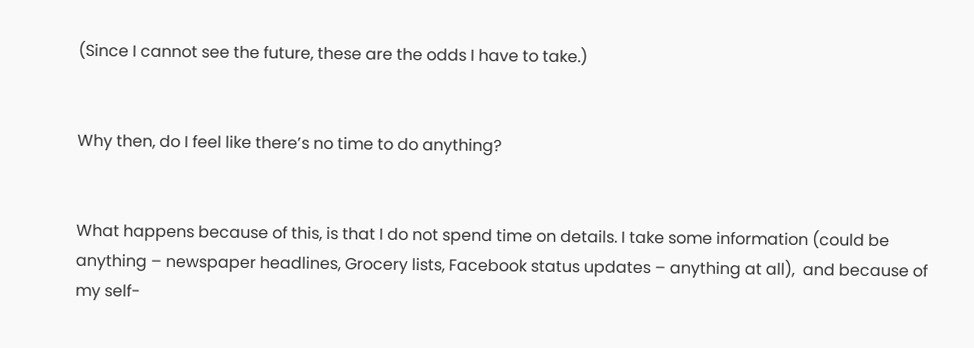(Since I cannot see the future, these are the odds I have to take.)


Why then, do I feel like there’s no time to do anything?


What happens because of this, is that I do not spend time on details. I take some information (could be anything – newspaper headlines, Grocery lists, Facebook status updates – anything at all),  and because of my self-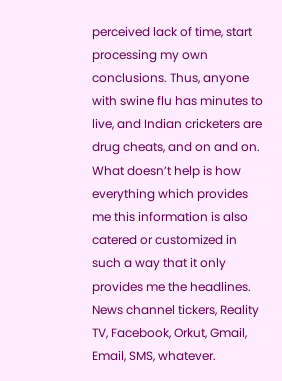perceived lack of time, start processing my own conclusions. Thus, anyone with swine flu has minutes to live, and Indian cricketers are drug cheats, and on and on. What doesn’t help is how everything which provides me this information is also catered or customized in such a way that it only provides me the headlines. News channel tickers, Reality TV, Facebook, Orkut, Gmail, Email, SMS, whatever.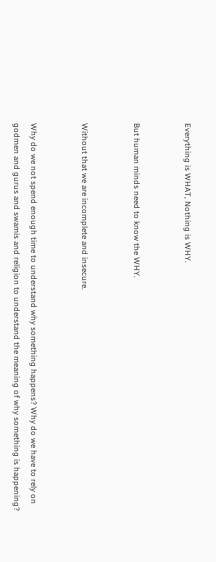Everything is WHAT, Nothing is WHY.


But human minds need to know the WHY.


Without that we are incomplete and insecure.


Why do we not spend enough time to understand why something happens? Why do we have to rely on godmen and gurus and swamis and religion to understand the meaning of why something is happening?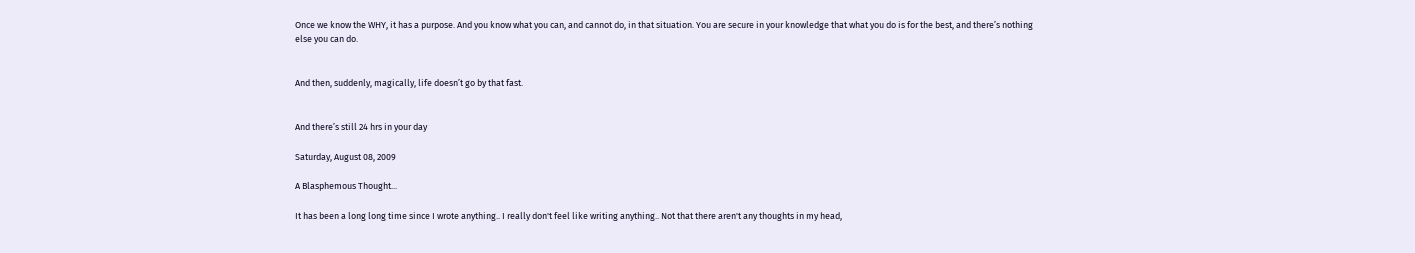Once we know the WHY, it has a purpose. And you know what you can, and cannot do, in that situation. You are secure in your knowledge that what you do is for the best, and there’s nothing else you can do.


And then, suddenly, magically, life doesn’t go by that fast.


And there’s still 24 hrs in your day

Saturday, August 08, 2009

A Blasphemous Thought...

It has been a long long time since I wrote anything.. I really don't feel like writing anything.. Not that there aren't any thoughts in my head,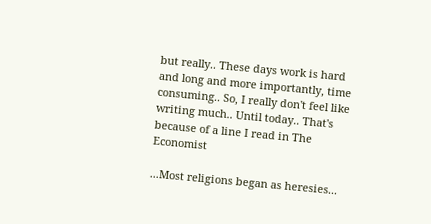but really.. These days work is hard and long and more importantly, time consuming.. So, I really don't feel like writing much.. Until today.. That's because of a line I read in The Economist

...Most religions began as heresies...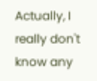Actually, I really don't know any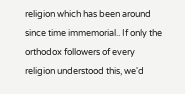religion which has been around since time immemorial.. If only the orthodox followers of every religion understood this, we'd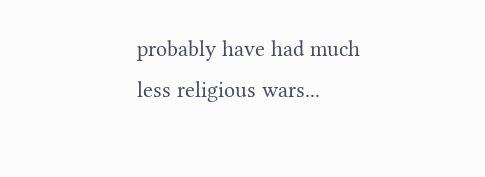probably have had much less religious wars...